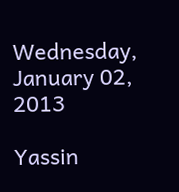Wednesday, January 02, 2013

Yassin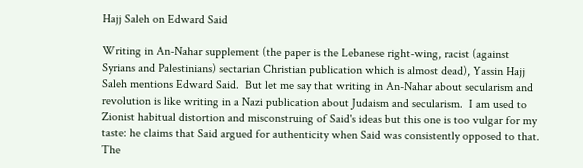Hajj Saleh on Edward Said

Writing in An-Nahar supplement (the paper is the Lebanese right-wing, racist (against Syrians and Palestinians) sectarian Christian publication which is almost dead), Yassin Hajj Saleh mentions Edward Said.  But let me say that writing in An-Nahar about secularism and revolution is like writing in a Nazi publication about Judaism and secularism.  I am used to Zionist habitual distortion and misconstruing of Said's ideas but this one is too vulgar for my taste: he claims that Said argued for authenticity when Said was consistently opposed to that. The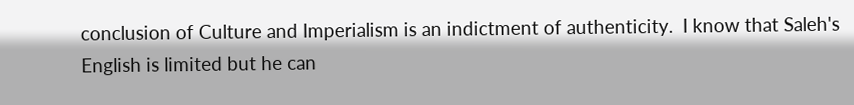conclusion of Culture and Imperialism is an indictment of authenticity.  I know that Saleh's English is limited but he can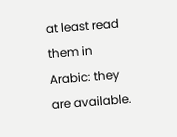at least read them in Arabic: they are available.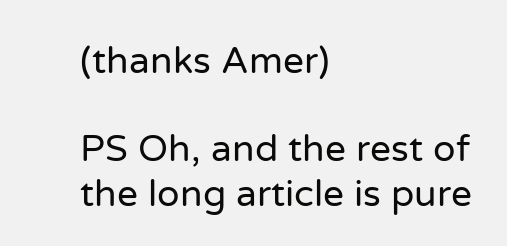(thanks Amer)

PS Oh, and the rest of the long article is pure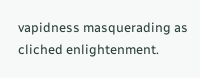vapidness masquerading as cliched enlightenment.